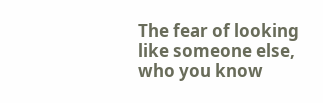The fear of looking like someone else, who you know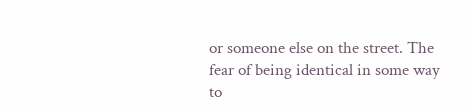or someone else on the street. The fear of being identical in some way to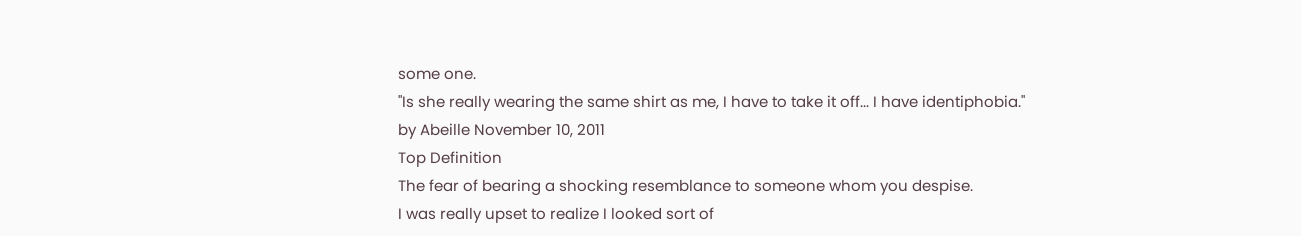some one.
"Is she really wearing the same shirt as me, I have to take it off... I have identiphobia."
by Abeille November 10, 2011
Top Definition
The fear of bearing a shocking resemblance to someone whom you despise.
I was really upset to realize I looked sort of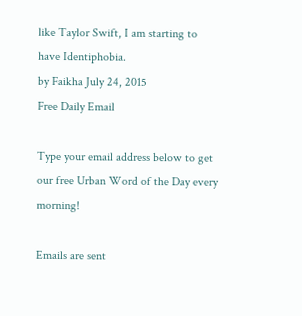like Taylor Swift, I am starting to have Identiphobia.
by Faikha July 24, 2015
Free Daily Email

Type your email address below to get our free Urban Word of the Day every morning!

Emails are sent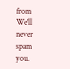from We'll never spam you.